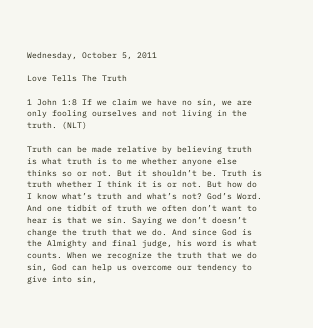Wednesday, October 5, 2011

Love Tells The Truth

1 John 1:8 If we claim we have no sin, we are only fooling ourselves and not living in the truth. (NLT)

Truth can be made relative by believing truth is what truth is to me whether anyone else thinks so or not. But it shouldn’t be. Truth is truth whether I think it is or not. But how do I know what’s truth and what’s not? God’s Word. And one tidbit of truth we often don’t want to hear is that we sin. Saying we don’t doesn’t change the truth that we do. And since God is the Almighty and final judge, his word is what counts. When we recognize the truth that we do sin, God can help us overcome our tendency to give into sin,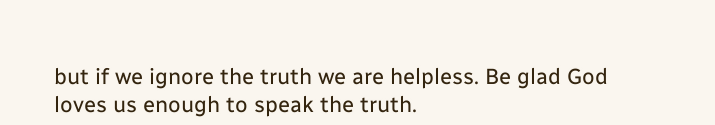but if we ignore the truth we are helpless. Be glad God loves us enough to speak the truth.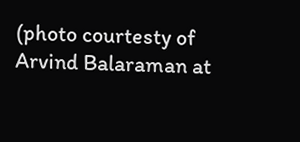(photo courtesty of Arvind Balaraman at